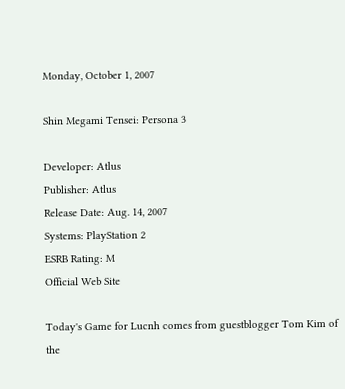Monday, October 1, 2007

Shin Megami Tensei: Persona 3

Developer: Atlus
Publisher: Atlus
Release Date: Aug. 14, 2007
Systems: PlayStation 2
ESRB Rating: M
Official Web Site

Today's Game for Lucnh comes from guestblogger Tom Kim of the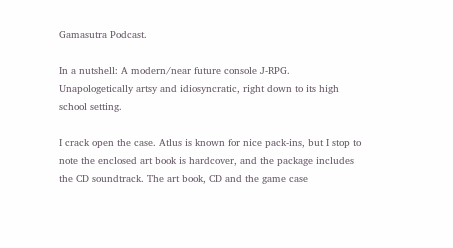Gamasutra Podcast.

In a nutshell: A modern/near future console J-RPG. Unapologetically artsy and idiosyncratic, right down to its high school setting.

I crack open the case. Atlus is known for nice pack-ins, but I stop to note the enclosed art book is hardcover, and the package includes the CD soundtrack. The art book, CD and the game case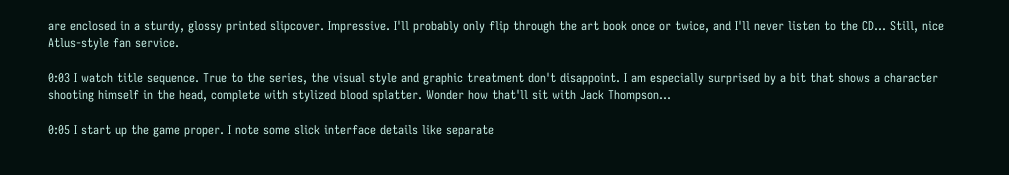are enclosed in a sturdy, glossy printed slipcover. Impressive. I'll probably only flip through the art book once or twice, and I'll never listen to the CD... Still, nice Atlus-style fan service.

0:03 I watch title sequence. True to the series, the visual style and graphic treatment don't disappoint. I am especially surprised by a bit that shows a character shooting himself in the head, complete with stylized blood splatter. Wonder how that'll sit with Jack Thompson...

0:05 I start up the game proper. I note some slick interface details like separate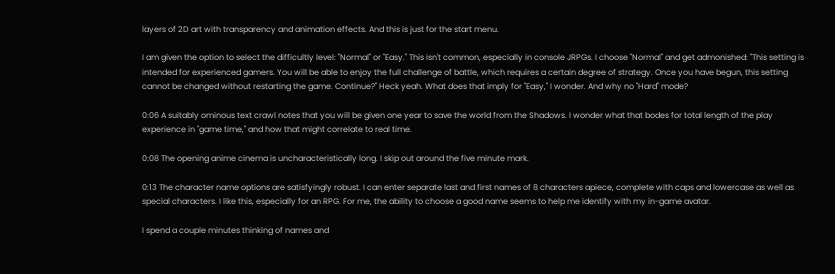layers of 2D art with transparency and animation effects. And this is just for the start menu.

I am given the option to select the difficultly level: "Normal" or "Easy." This isn't common, especially in console JRPGs. I choose "Normal" and get admonished: "This setting is intended for experienced gamers. You will be able to enjoy the full challenge of battle, which requires a certain degree of strategy. Once you have begun, this setting cannot be changed without restarting the game. Continue?" Heck yeah. What does that imply for "Easy," I wonder. And why no "Hard" mode?

0:06 A suitably ominous text crawl notes that you will be given one year to save the world from the Shadows. I wonder what that bodes for total length of the play experience in "game time," and how that might correlate to real time.

0:08 The opening anime cinema is uncharacteristically long. I skip out around the five minute mark.

0:13 The character name options are satisfyingly robust. I can enter separate last and first names of 8 characters apiece, complete with caps and lowercase as well as special characters. I like this, especially for an RPG. For me, the ability to choose a good name seems to help me identify with my in-game avatar.

I spend a couple minutes thinking of names and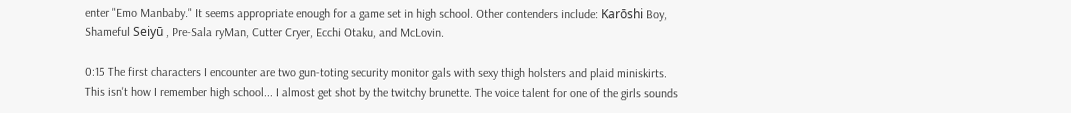enter "Emo Manbaby." It seems appropriate enough for a game set in high school. Other contenders include: Karōshi Boy, Shameful Seiyū , Pre-Sala ryMan, Cutter Cryer, Ecchi Otaku, and McLovin.

0:15 The first characters I encounter are two gun-toting security monitor gals with sexy thigh holsters and plaid miniskirts. This isn't how I remember high school... I almost get shot by the twitchy brunette. The voice talent for one of the girls sounds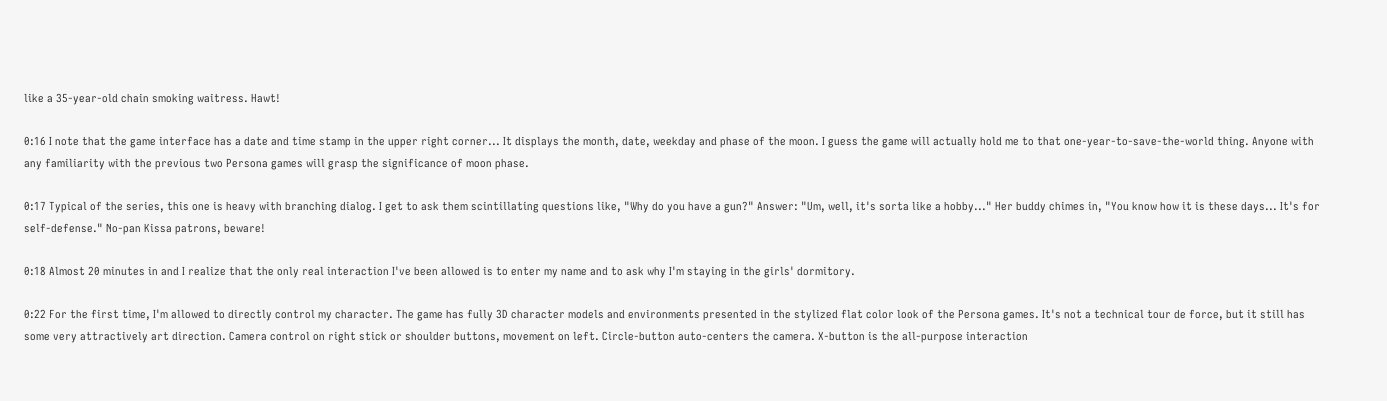like a 35-year-old chain smoking waitress. Hawt!

0:16 I note that the game interface has a date and time stamp in the upper right corner... It displays the month, date, weekday and phase of the moon. I guess the game will actually hold me to that one-year-to-save-the-world thing. Anyone with any familiarity with the previous two Persona games will grasp the significance of moon phase.

0:17 Typical of the series, this one is heavy with branching dialog. I get to ask them scintillating questions like, "Why do you have a gun?" Answer: "Um, well, it's sorta like a hobby..." Her buddy chimes in, "You know how it is these days... It's for self-defense." No-pan Kissa patrons, beware!

0:18 Almost 20 minutes in and I realize that the only real interaction I've been allowed is to enter my name and to ask why I'm staying in the girls' dormitory.

0:22 For the first time, I'm allowed to directly control my character. The game has fully 3D character models and environments presented in the stylized flat color look of the Persona games. It's not a technical tour de force, but it still has some very attractively art direction. Camera control on right stick or shoulder buttons, movement on left. Circle-button auto-centers the camera. X-button is the all-purpose interaction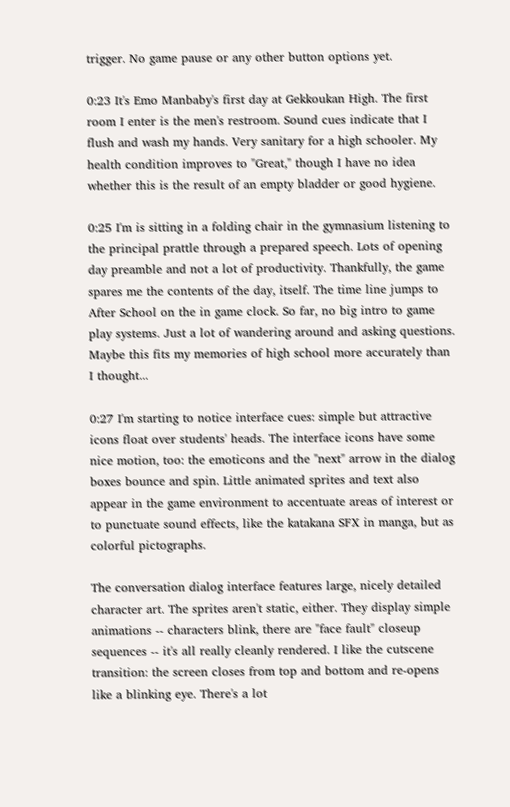trigger. No game pause or any other button options yet.

0:23 It's Emo Manbaby's first day at Gekkoukan High. The first room I enter is the men's restroom. Sound cues indicate that I flush and wash my hands. Very sanitary for a high schooler. My health condition improves to "Great," though I have no idea whether this is the result of an empty bladder or good hygiene.

0:25 I'm is sitting in a folding chair in the gymnasium listening to the principal prattle through a prepared speech. Lots of opening day preamble and not a lot of productivity. Thankfully, the game spares me the contents of the day, itself. The time line jumps to After School on the in game clock. So far, no big intro to game play systems. Just a lot of wandering around and asking questions. Maybe this fits my memories of high school more accurately than I thought...

0:27 I'm starting to notice interface cues: simple but attractive icons float over students' heads. The interface icons have some nice motion, too: the emoticons and the "next" arrow in the dialog boxes bounce and spin. Little animated sprites and text also appear in the game environment to accentuate areas of interest or to punctuate sound effects, like the katakana SFX in manga, but as colorful pictographs.

The conversation dialog interface features large, nicely detailed character art. The sprites aren't static, either. They display simple animations -- characters blink, there are "face fault" closeup sequences -- it's all really cleanly rendered. I like the cutscene transition: the screen closes from top and bottom and re-opens like a blinking eye. There's a lot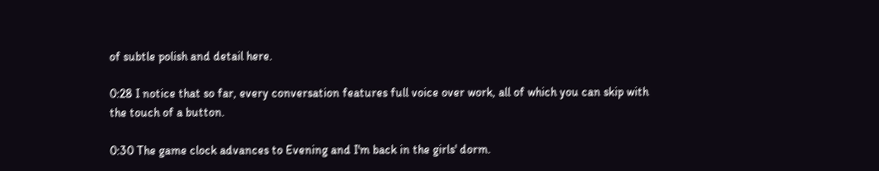of subtle polish and detail here.

0:28 I notice that so far, every conversation features full voice over work, all of which you can skip with the touch of a button.

0:30 The game clock advances to Evening and I'm back in the girls' dorm.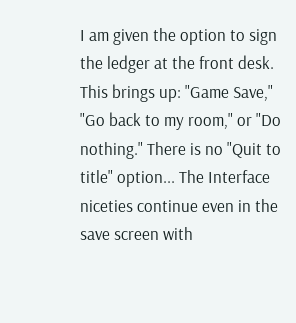I am given the option to sign the ledger at the front desk. This brings up: "Game Save," "Go back to my room," or "Do nothing." There is no "Quit to title" option... The Interface niceties continue even in the save screen with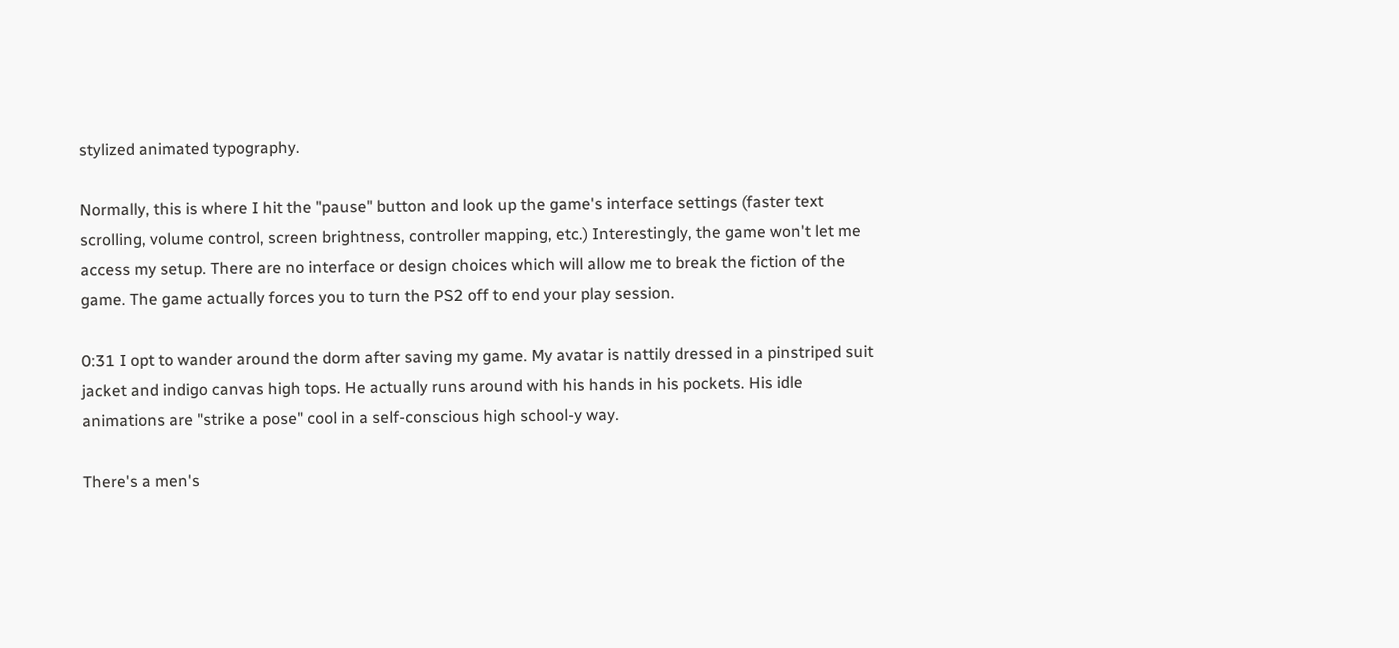stylized animated typography.

Normally, this is where I hit the "pause" button and look up the game's interface settings (faster text scrolling, volume control, screen brightness, controller mapping, etc.) Interestingly, the game won't let me access my setup. There are no interface or design choices which will allow me to break the fiction of the game. The game actually forces you to turn the PS2 off to end your play session.

0:31 I opt to wander around the dorm after saving my game. My avatar is nattily dressed in a pinstriped suit jacket and indigo canvas high tops. He actually runs around with his hands in his pockets. His idle animations are "strike a pose" cool in a self-conscious high school-y way.

There's a men's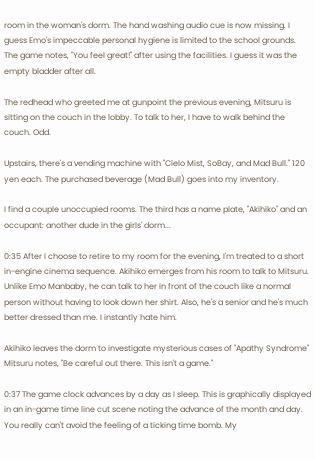room in the woman's dorm. The hand washing audio cue is now missing. I guess Emo's impeccable personal hygiene is limited to the school grounds. The game notes, "You feel great!" after using the facilities. I guess it was the empty bladder after all.

The redhead who greeted me at gunpoint the previous evening, Mitsuru is sitting on the couch in the lobby. To talk to her, I have to walk behind the couch. Odd.

Upstairs, there's a vending machine with "Cielo Mist, SoBay, and Mad Bull." 120 yen each. The purchased beverage (Mad Bull) goes into my inventory.

I find a couple unoccupied rooms. The third has a name plate, "Akihiko" and an occupant: another dude in the girls' dorm...

0:35 After I choose to retire to my room for the evening, I'm treated to a short in-engine cinema sequence. Akihiko emerges from his room to talk to Mitsuru. Unlike Emo Manbaby, he can talk to her in front of the couch like a normal person without having to look down her shirt. Also, he's a senior and he's much better dressed than me. I instantly hate him.

Akihiko leaves the dorm to investigate mysterious cases of "Apathy Syndrome" Mitsuru notes, "Be careful out there. This isn't a game."

0:37 The game clock advances by a day as I sleep. This is graphically displayed in an in-game time line cut scene noting the advance of the month and day. You really can't avoid the feeling of a ticking time bomb. My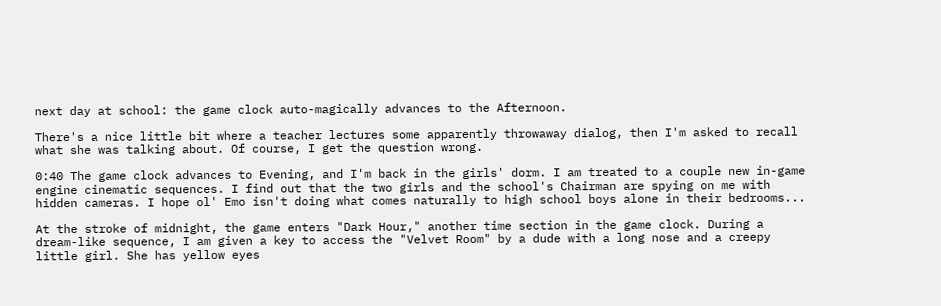next day at school: the game clock auto-magically advances to the Afternoon.

There's a nice little bit where a teacher lectures some apparently throwaway dialog, then I'm asked to recall what she was talking about. Of course, I get the question wrong.

0:40 The game clock advances to Evening, and I'm back in the girls' dorm. I am treated to a couple new in-game engine cinematic sequences. I find out that the two girls and the school's Chairman are spying on me with hidden cameras. I hope ol' Emo isn't doing what comes naturally to high school boys alone in their bedrooms...

At the stroke of midnight, the game enters "Dark Hour," another time section in the game clock. During a dream-like sequence, I am given a key to access the "Velvet Room" by a dude with a long nose and a creepy little girl. She has yellow eyes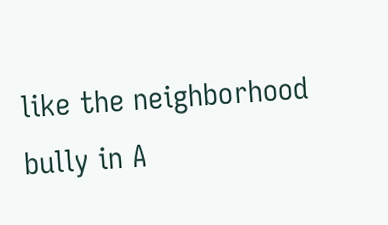like the neighborhood bully in A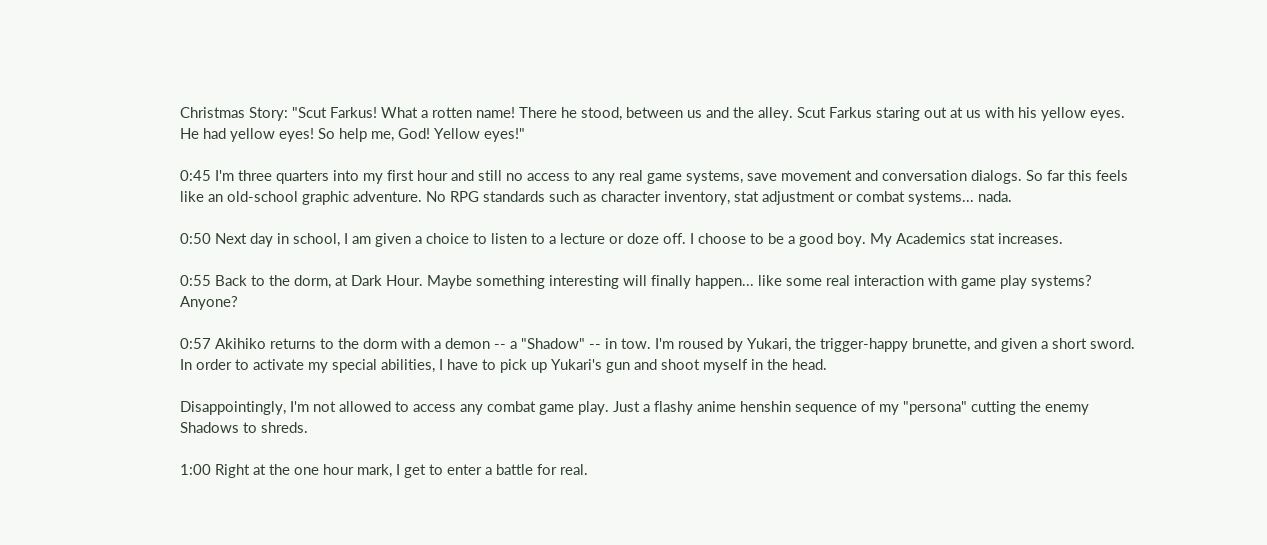Christmas Story: "Scut Farkus! What a rotten name! There he stood, between us and the alley. Scut Farkus staring out at us with his yellow eyes. He had yellow eyes! So help me, God! Yellow eyes!"

0:45 I'm three quarters into my first hour and still no access to any real game systems, save movement and conversation dialogs. So far this feels like an old-school graphic adventure. No RPG standards such as character inventory, stat adjustment or combat systems... nada.

0:50 Next day in school, I am given a choice to listen to a lecture or doze off. I choose to be a good boy. My Academics stat increases.

0:55 Back to the dorm, at Dark Hour. Maybe something interesting will finally happen... like some real interaction with game play systems? Anyone?

0:57 Akihiko returns to the dorm with a demon -- a "Shadow" -- in tow. I'm roused by Yukari, the trigger-happy brunette, and given a short sword. In order to activate my special abilities, I have to pick up Yukari's gun and shoot myself in the head.

Disappointingly, I'm not allowed to access any combat game play. Just a flashy anime henshin sequence of my "persona" cutting the enemy Shadows to shreds.

1:00 Right at the one hour mark, I get to enter a battle for real.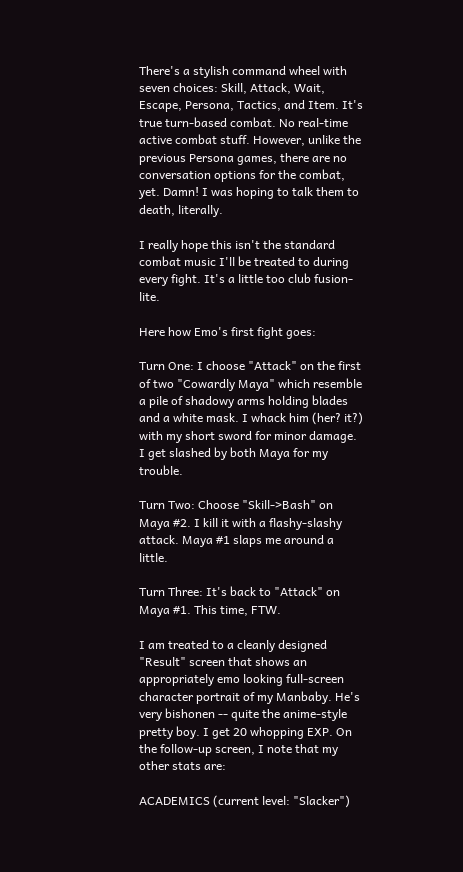There's a stylish command wheel with seven choices: Skill, Attack, Wait, Escape, Persona, Tactics, and Item. It's true turn-based combat. No real-time active combat stuff. However, unlike the previous Persona games, there are no conversation options for the combat, yet. Damn! I was hoping to talk them to death, literally.

I really hope this isn't the standard combat music I'll be treated to during every fight. It's a little too club fusion-lite.

Here how Emo's first fight goes:

Turn One: I choose "Attack" on the first of two "Cowardly Maya" which resemble a pile of shadowy arms holding blades and a white mask. I whack him (her? it?) with my short sword for minor damage. I get slashed by both Maya for my trouble.

Turn Two: Choose "Skill->Bash" on Maya #2. I kill it with a flashy-slashy attack. Maya #1 slaps me around a little.

Turn Three: It's back to "Attack" on Maya #1. This time, FTW.

I am treated to a cleanly designed "Result" screen that shows an appropriately emo looking full-screen character portrait of my Manbaby. He's very bishonen -- quite the anime-style pretty boy. I get 20 whopping EXP. On the follow-up screen, I note that my other stats are:

ACADEMICS (current level: "Slacker")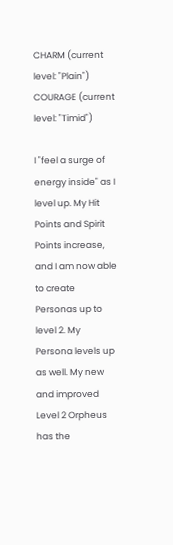CHARM (current level: "Plain")
COURAGE (current level: "Timid")

I "feel a surge of energy inside" as I level up. My Hit Points and Spirit Points increase, and I am now able to create Personas up to level 2. My Persona levels up as well. My new and improved Level 2 Orpheus has the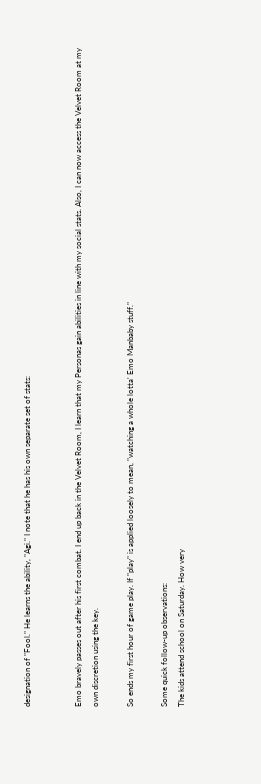designation of "Fool." He learns the ability, "Agi." I note that he has his own separate set of stats:


Emo bravely passes out after his first combat. I end up back in the Velvet Room, I learn that my Personas gain abilities in line with my social stats. Also, I can now access the Velvet Room at my own discretion using the key.

So ends my first hour of game play. If "play" is applied loosely to mean, "watching a whole lotta' Emo Manbaby stuff."

Some quick follow-up observations:
The kids attend school on Saturday. How very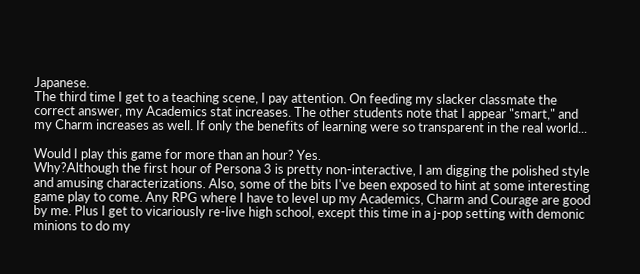Japanese.
The third time I get to a teaching scene, I pay attention. On feeding my slacker classmate the correct answer, my Academics stat increases. The other students note that I appear "smart," and my Charm increases as well. If only the benefits of learning were so transparent in the real world...

Would I play this game for more than an hour? Yes.
Why?Although the first hour of Persona 3 is pretty non-interactive, I am digging the polished style and amusing characterizations. Also, some of the bits I've been exposed to hint at some interesting game play to come. Any RPG where I have to level up my Academics, Charm and Courage are good by me. Plus I get to vicariously re-live high school, except this time in a j-pop setting with demonic minions to do my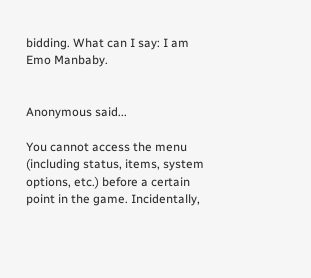bidding. What can I say: I am Emo Manbaby.


Anonymous said...

You cannot access the menu (including status, items, system options, etc.) before a certain point in the game. Incidentally,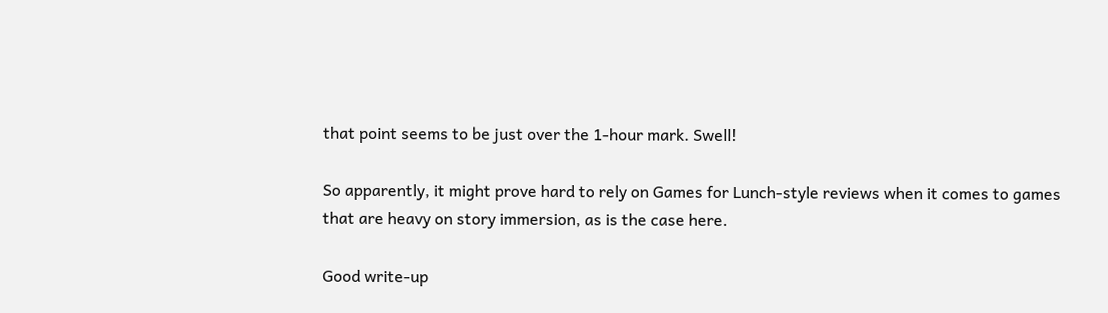that point seems to be just over the 1-hour mark. Swell!

So apparently, it might prove hard to rely on Games for Lunch-style reviews when it comes to games that are heavy on story immersion, as is the case here.

Good write-up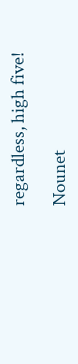regardless, high five!

Nounet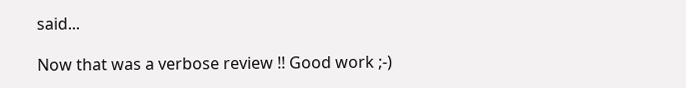said...

Now that was a verbose review !! Good work ;-)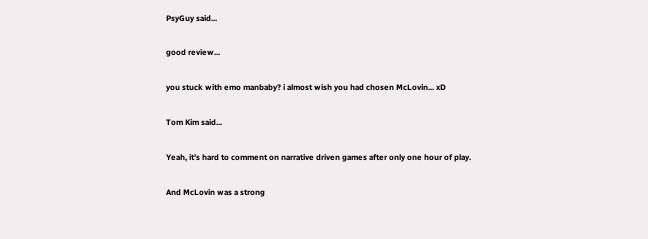PsyGuy said...

good review...

you stuck with emo manbaby? i almost wish you had chosen McLovin... xD

Tom Kim said...

Yeah, it's hard to comment on narrative driven games after only one hour of play.

And McLovin was a strong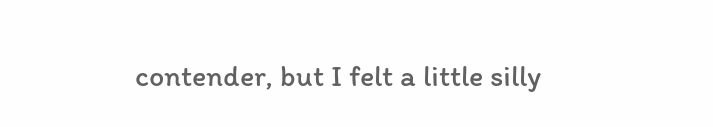contender, but I felt a little silly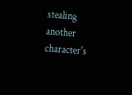stealing another character's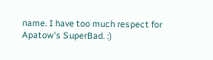name. I have too much respect for Apatow's SuperBad. :)